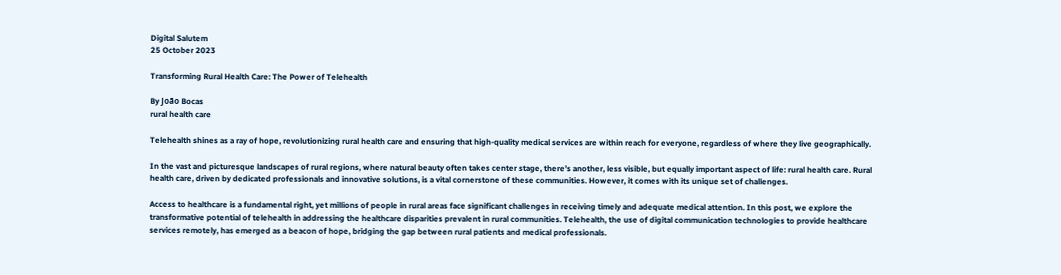Digital Salutem
25 October 2023

Transforming Rural Health Care: The Power of Telehealth

By João Bocas
rural health care

Telehealth shines as a ray of hope, revolutionizing rural health care and ensuring that high-quality medical services are within reach for everyone, regardless of where they live geographically.

In the vast and picturesque landscapes of rural regions, where natural beauty often takes center stage, there’s another, less visible, but equally important aspect of life: rural health care. Rural health care, driven by dedicated professionals and innovative solutions, is a vital cornerstone of these communities. However, it comes with its unique set of challenges.

Access to healthcare is a fundamental right, yet millions of people in rural areas face significant challenges in receiving timely and adequate medical attention. In this post, we explore the transformative potential of telehealth in addressing the healthcare disparities prevalent in rural communities. Telehealth, the use of digital communication technologies to provide healthcare services remotely, has emerged as a beacon of hope, bridging the gap between rural patients and medical professionals.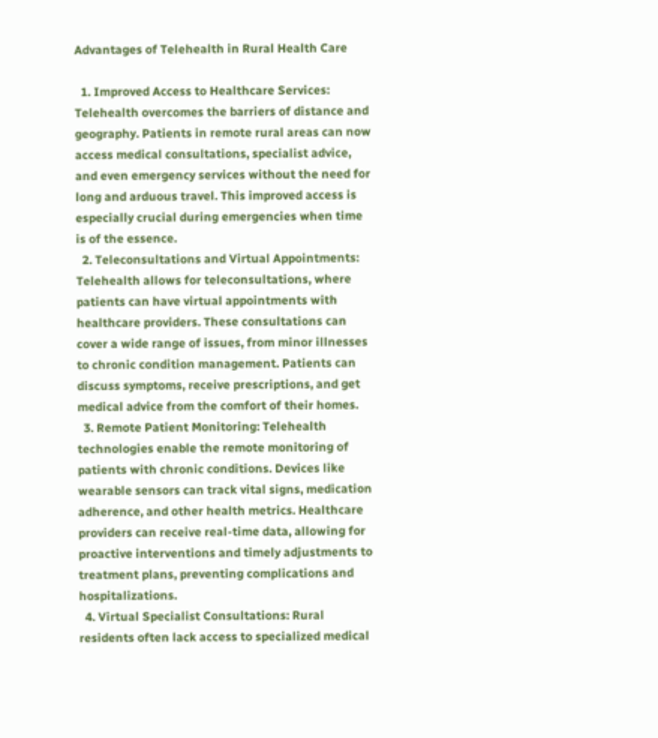Advantages of Telehealth in Rural Health Care

  1. Improved Access to Healthcare Services: Telehealth overcomes the barriers of distance and geography. Patients in remote rural areas can now access medical consultations, specialist advice, and even emergency services without the need for long and arduous travel. This improved access is especially crucial during emergencies when time is of the essence.
  2. Teleconsultations and Virtual Appointments: Telehealth allows for teleconsultations, where patients can have virtual appointments with healthcare providers. These consultations can cover a wide range of issues, from minor illnesses to chronic condition management. Patients can discuss symptoms, receive prescriptions, and get medical advice from the comfort of their homes.
  3. Remote Patient Monitoring: Telehealth technologies enable the remote monitoring of patients with chronic conditions. Devices like wearable sensors can track vital signs, medication adherence, and other health metrics. Healthcare providers can receive real-time data, allowing for proactive interventions and timely adjustments to treatment plans, preventing complications and hospitalizations.
  4. Virtual Specialist Consultations: Rural residents often lack access to specialized medical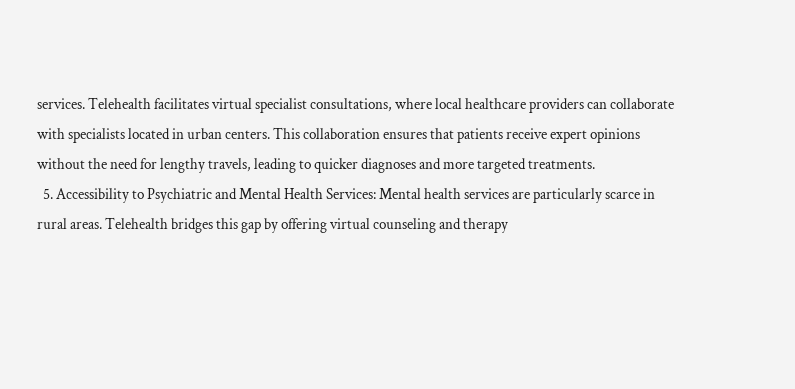services. Telehealth facilitates virtual specialist consultations, where local healthcare providers can collaborate with specialists located in urban centers. This collaboration ensures that patients receive expert opinions without the need for lengthy travels, leading to quicker diagnoses and more targeted treatments.
  5. Accessibility to Psychiatric and Mental Health Services: Mental health services are particularly scarce in rural areas. Telehealth bridges this gap by offering virtual counseling and therapy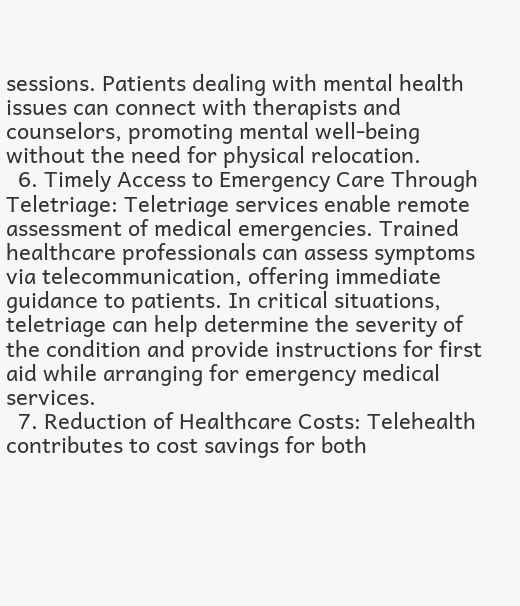sessions. Patients dealing with mental health issues can connect with therapists and counselors, promoting mental well-being without the need for physical relocation.
  6. Timely Access to Emergency Care Through Teletriage: Teletriage services enable remote assessment of medical emergencies. Trained healthcare professionals can assess symptoms via telecommunication, offering immediate guidance to patients. In critical situations, teletriage can help determine the severity of the condition and provide instructions for first aid while arranging for emergency medical services.
  7. Reduction of Healthcare Costs: Telehealth contributes to cost savings for both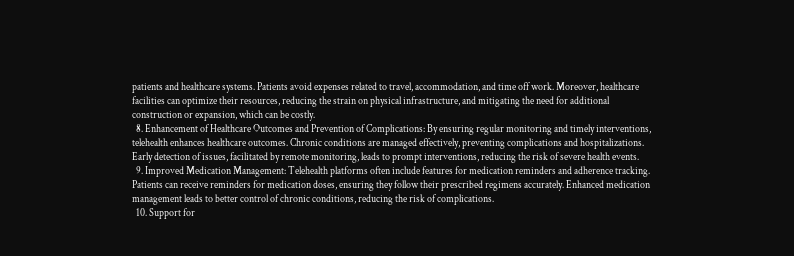patients and healthcare systems. Patients avoid expenses related to travel, accommodation, and time off work. Moreover, healthcare facilities can optimize their resources, reducing the strain on physical infrastructure, and mitigating the need for additional construction or expansion, which can be costly.
  8. Enhancement of Healthcare Outcomes and Prevention of Complications: By ensuring regular monitoring and timely interventions, telehealth enhances healthcare outcomes. Chronic conditions are managed effectively, preventing complications and hospitalizations. Early detection of issues, facilitated by remote monitoring, leads to prompt interventions, reducing the risk of severe health events.
  9. Improved Medication Management: Telehealth platforms often include features for medication reminders and adherence tracking. Patients can receive reminders for medication doses, ensuring they follow their prescribed regimens accurately. Enhanced medication management leads to better control of chronic conditions, reducing the risk of complications.
  10. Support for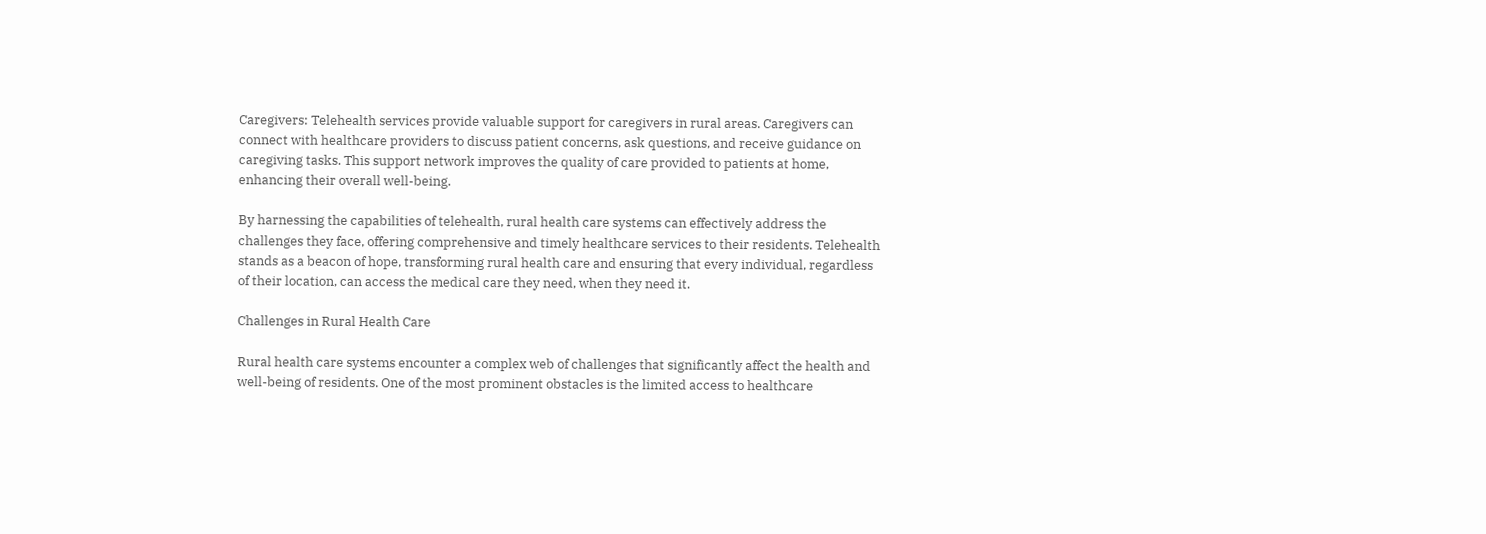Caregivers: Telehealth services provide valuable support for caregivers in rural areas. Caregivers can connect with healthcare providers to discuss patient concerns, ask questions, and receive guidance on caregiving tasks. This support network improves the quality of care provided to patients at home, enhancing their overall well-being.

By harnessing the capabilities of telehealth, rural health care systems can effectively address the challenges they face, offering comprehensive and timely healthcare services to their residents. Telehealth stands as a beacon of hope, transforming rural health care and ensuring that every individual, regardless of their location, can access the medical care they need, when they need it.

Challenges in Rural Health Care

Rural health care systems encounter a complex web of challenges that significantly affect the health and well-being of residents. One of the most prominent obstacles is the limited access to healthcare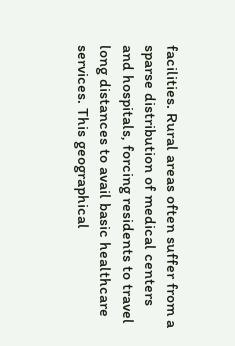facilities. Rural areas often suffer from a sparse distribution of medical centers and hospitals, forcing residents to travel long distances to avail basic healthcare services. This geographical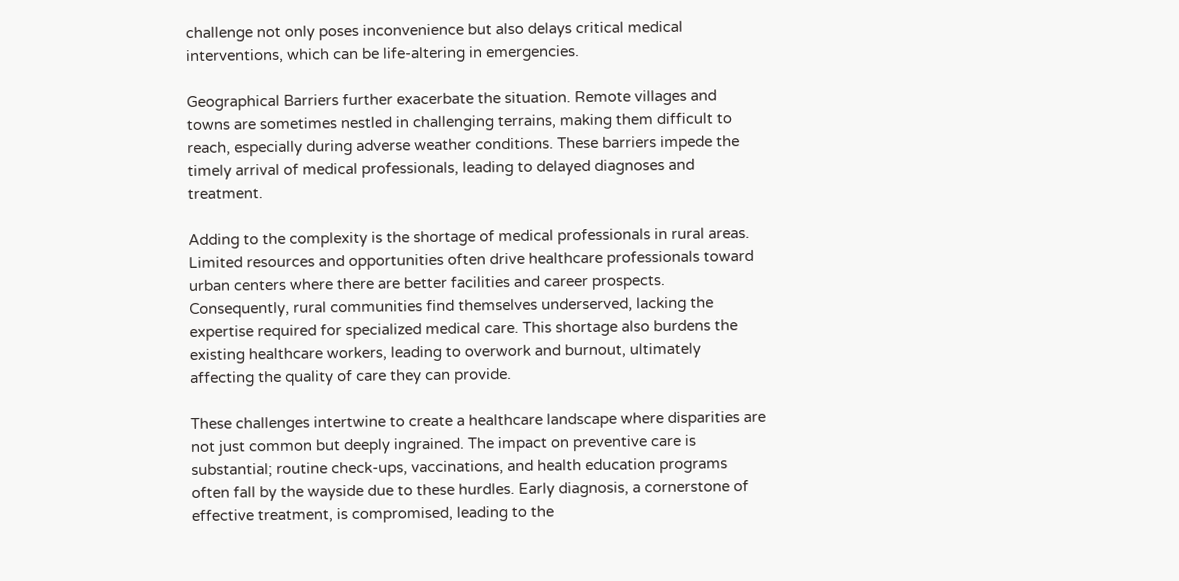challenge not only poses inconvenience but also delays critical medical interventions, which can be life-altering in emergencies.

Geographical Barriers further exacerbate the situation. Remote villages and towns are sometimes nestled in challenging terrains, making them difficult to reach, especially during adverse weather conditions. These barriers impede the timely arrival of medical professionals, leading to delayed diagnoses and treatment.

Adding to the complexity is the shortage of medical professionals in rural areas. Limited resources and opportunities often drive healthcare professionals toward urban centers where there are better facilities and career prospects. Consequently, rural communities find themselves underserved, lacking the expertise required for specialized medical care. This shortage also burdens the existing healthcare workers, leading to overwork and burnout, ultimately affecting the quality of care they can provide.

These challenges intertwine to create a healthcare landscape where disparities are not just common but deeply ingrained. The impact on preventive care is substantial; routine check-ups, vaccinations, and health education programs often fall by the wayside due to these hurdles. Early diagnosis, a cornerstone of effective treatment, is compromised, leading to the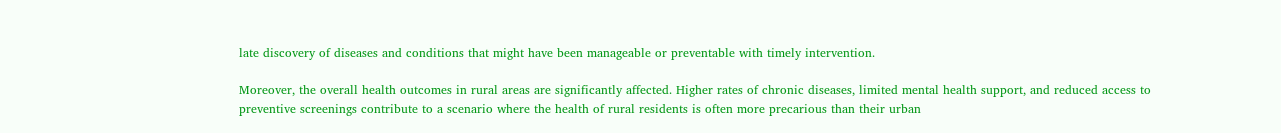late discovery of diseases and conditions that might have been manageable or preventable with timely intervention.

Moreover, the overall health outcomes in rural areas are significantly affected. Higher rates of chronic diseases, limited mental health support, and reduced access to preventive screenings contribute to a scenario where the health of rural residents is often more precarious than their urban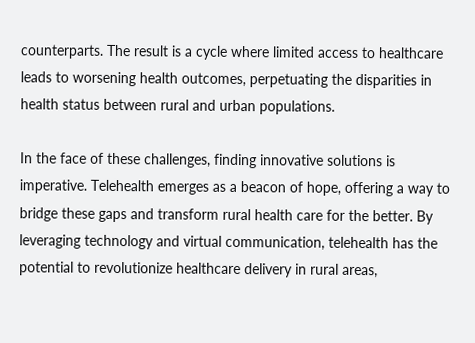counterparts. The result is a cycle where limited access to healthcare leads to worsening health outcomes, perpetuating the disparities in health status between rural and urban populations.

In the face of these challenges, finding innovative solutions is imperative. Telehealth emerges as a beacon of hope, offering a way to bridge these gaps and transform rural health care for the better. By leveraging technology and virtual communication, telehealth has the potential to revolutionize healthcare delivery in rural areas,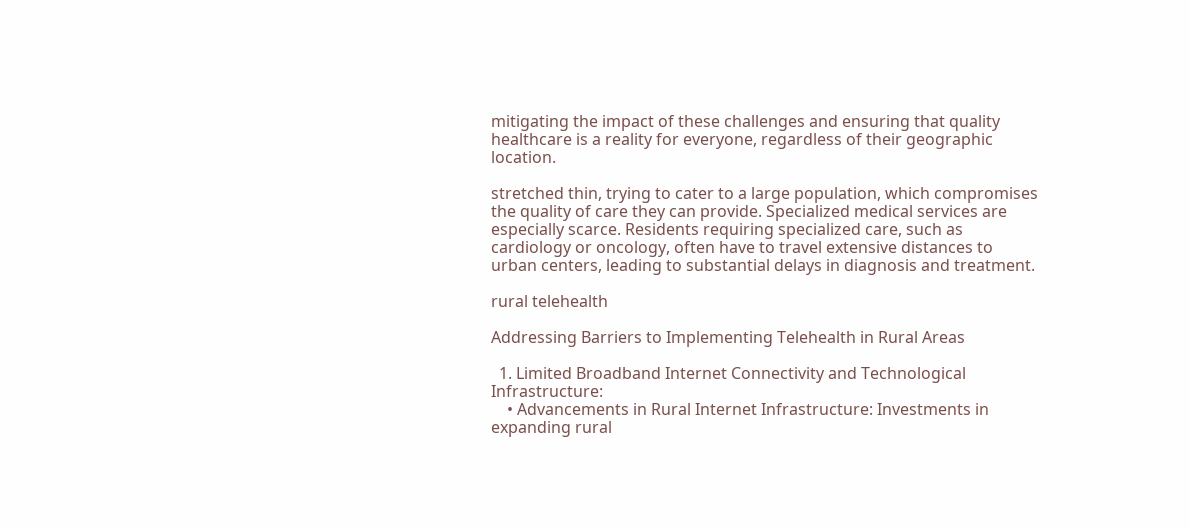mitigating the impact of these challenges and ensuring that quality healthcare is a reality for everyone, regardless of their geographic location.

stretched thin, trying to cater to a large population, which compromises the quality of care they can provide. Specialized medical services are especially scarce. Residents requiring specialized care, such as cardiology or oncology, often have to travel extensive distances to urban centers, leading to substantial delays in diagnosis and treatment.

rural telehealth

Addressing Barriers to Implementing Telehealth in Rural Areas

  1. Limited Broadband Internet Connectivity and Technological Infrastructure:
    • Advancements in Rural Internet Infrastructure: Investments in expanding rural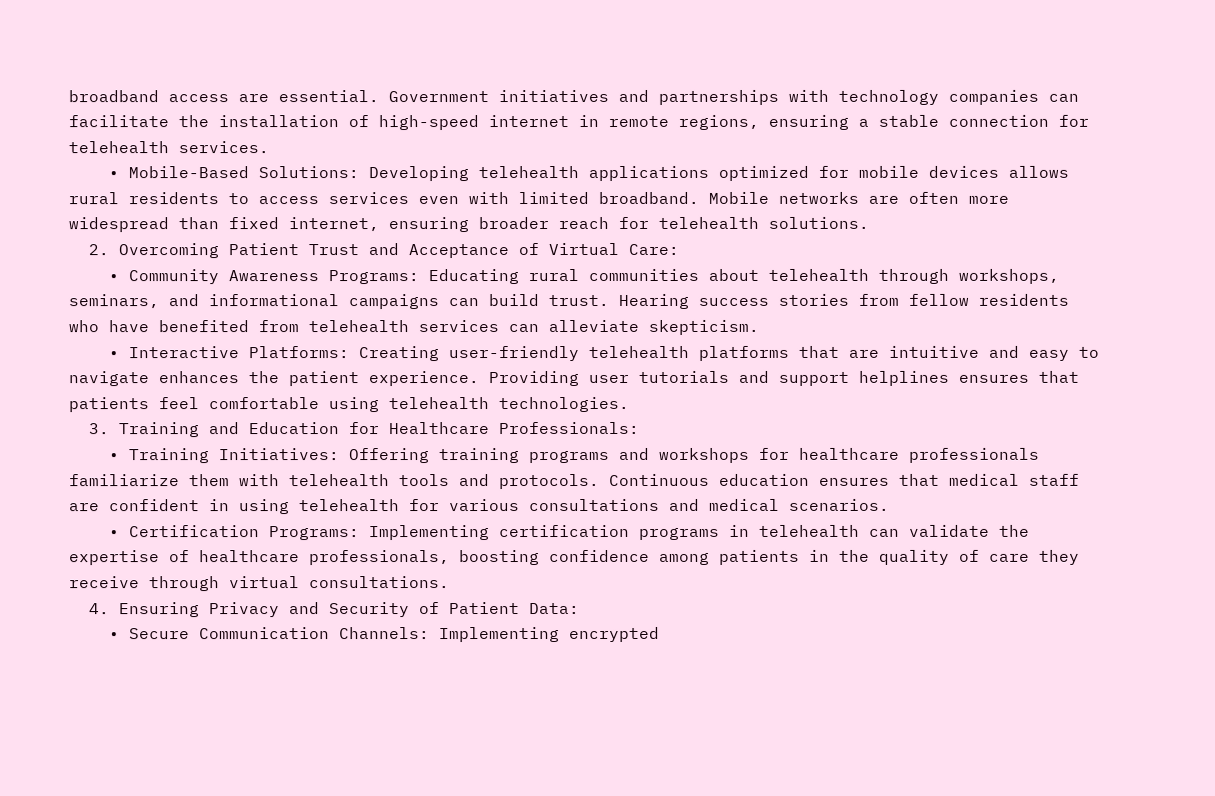broadband access are essential. Government initiatives and partnerships with technology companies can facilitate the installation of high-speed internet in remote regions, ensuring a stable connection for telehealth services.
    • Mobile-Based Solutions: Developing telehealth applications optimized for mobile devices allows rural residents to access services even with limited broadband. Mobile networks are often more widespread than fixed internet, ensuring broader reach for telehealth solutions.
  2. Overcoming Patient Trust and Acceptance of Virtual Care:
    • Community Awareness Programs: Educating rural communities about telehealth through workshops, seminars, and informational campaigns can build trust. Hearing success stories from fellow residents who have benefited from telehealth services can alleviate skepticism.
    • Interactive Platforms: Creating user-friendly telehealth platforms that are intuitive and easy to navigate enhances the patient experience. Providing user tutorials and support helplines ensures that patients feel comfortable using telehealth technologies.
  3. Training and Education for Healthcare Professionals:
    • Training Initiatives: Offering training programs and workshops for healthcare professionals familiarize them with telehealth tools and protocols. Continuous education ensures that medical staff are confident in using telehealth for various consultations and medical scenarios.
    • Certification Programs: Implementing certification programs in telehealth can validate the expertise of healthcare professionals, boosting confidence among patients in the quality of care they receive through virtual consultations.
  4. Ensuring Privacy and Security of Patient Data:
    • Secure Communication Channels: Implementing encrypted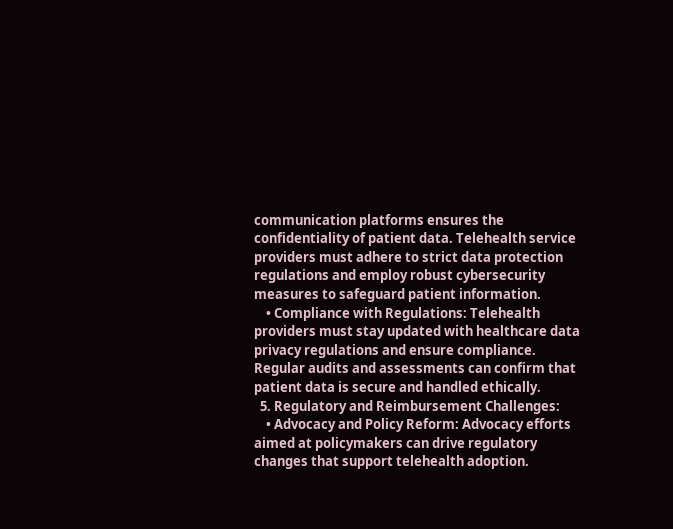communication platforms ensures the confidentiality of patient data. Telehealth service providers must adhere to strict data protection regulations and employ robust cybersecurity measures to safeguard patient information.
    • Compliance with Regulations: Telehealth providers must stay updated with healthcare data privacy regulations and ensure compliance. Regular audits and assessments can confirm that patient data is secure and handled ethically.
  5. Regulatory and Reimbursement Challenges:
    • Advocacy and Policy Reform: Advocacy efforts aimed at policymakers can drive regulatory changes that support telehealth adoption.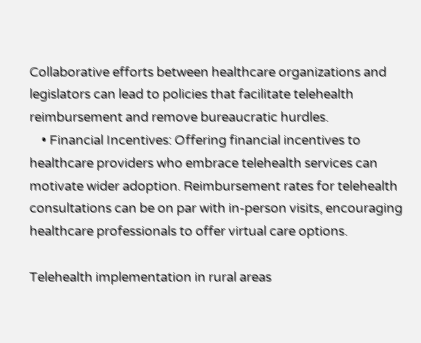Collaborative efforts between healthcare organizations and legislators can lead to policies that facilitate telehealth reimbursement and remove bureaucratic hurdles.
    • Financial Incentives: Offering financial incentives to healthcare providers who embrace telehealth services can motivate wider adoption. Reimbursement rates for telehealth consultations can be on par with in-person visits, encouraging healthcare professionals to offer virtual care options.

Telehealth implementation in rural areas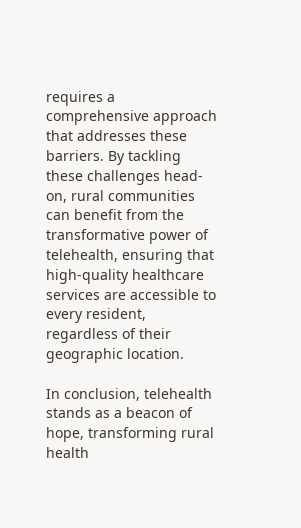requires a comprehensive approach that addresses these barriers. By tackling these challenges head-on, rural communities can benefit from the transformative power of telehealth, ensuring that high-quality healthcare services are accessible to every resident, regardless of their geographic location.

In conclusion, telehealth stands as a beacon of hope, transforming rural health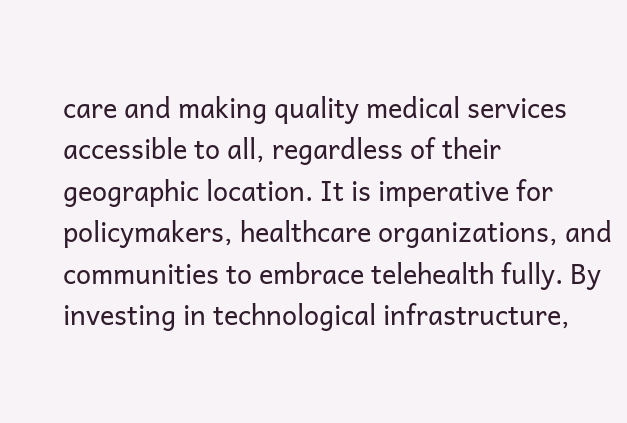care and making quality medical services accessible to all, regardless of their geographic location. It is imperative for policymakers, healthcare organizations, and communities to embrace telehealth fully. By investing in technological infrastructure,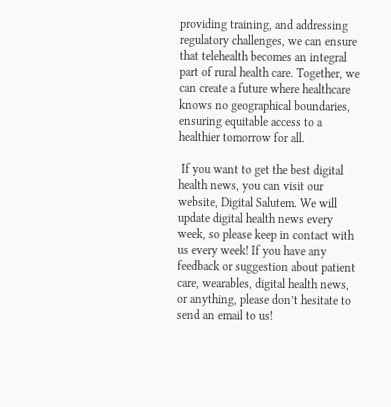providing training, and addressing regulatory challenges, we can ensure that telehealth becomes an integral part of rural health care. Together, we can create a future where healthcare knows no geographical boundaries, ensuring equitable access to a healthier tomorrow for all.

 If you want to get the best digital health news, you can visit our website, Digital Salutem. We will update digital health news every week, so please keep in contact with us every week! If you have any feedback or suggestion about patient care, wearables, digital health news, or anything, please don’t hesitate to send an email to us!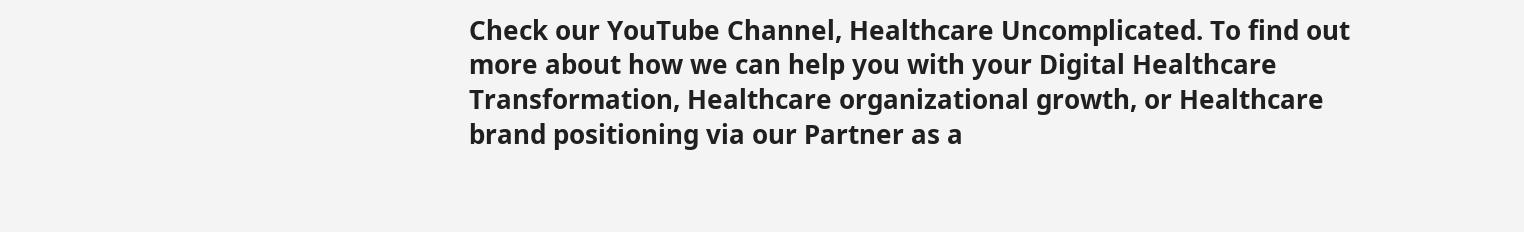Check our YouTube Channel, Healthcare Uncomplicated. To find out more about how we can help you with your Digital Healthcare Transformation, Healthcare organizational growth, or Healthcare brand positioning via our Partner as a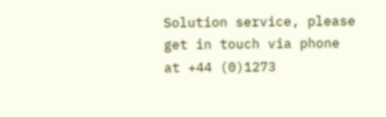Solution service, please get in touch via phone at +44 (0)1273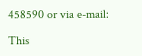458590 or via e-mail:

This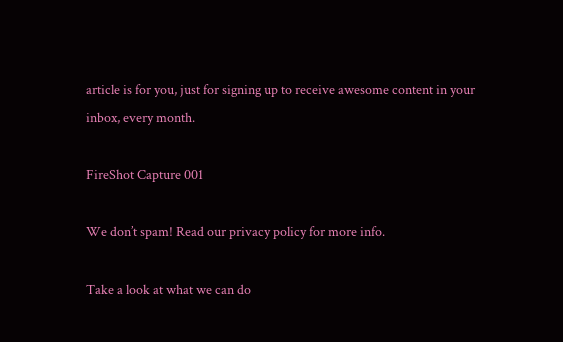article is for you, just for signing up to receive awesome content in your inbox, every month.

FireShot Capture 001

We don’t spam! Read our privacy policy for more info.

Take a look at what we can do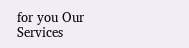for you Our Services